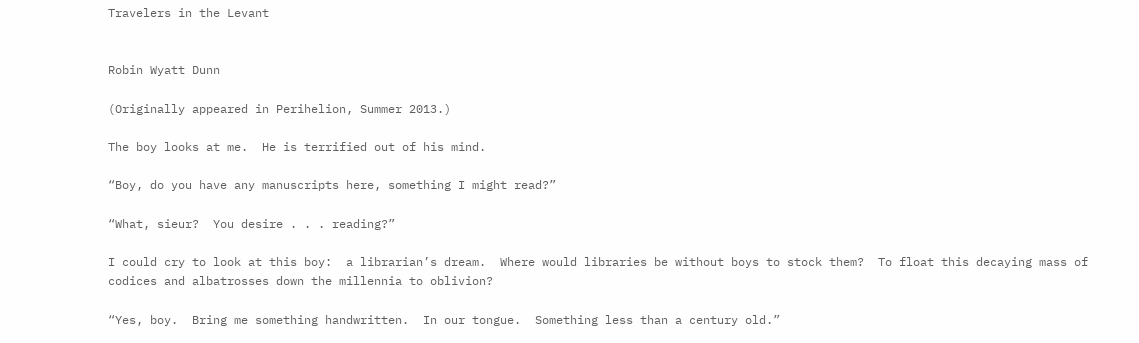Travelers in the Levant


Robin Wyatt Dunn

(Originally appeared in Perihelion, Summer 2013.)

The boy looks at me.  He is terrified out of his mind.

“Boy, do you have any manuscripts here, something I might read?”

“What, sieur?  You desire . . . reading?”

I could cry to look at this boy:  a librarian’s dream.  Where would libraries be without boys to stock them?  To float this decaying mass of codices and albatrosses down the millennia to oblivion?

“Yes, boy.  Bring me something handwritten.  In our tongue.  Something less than a century old.”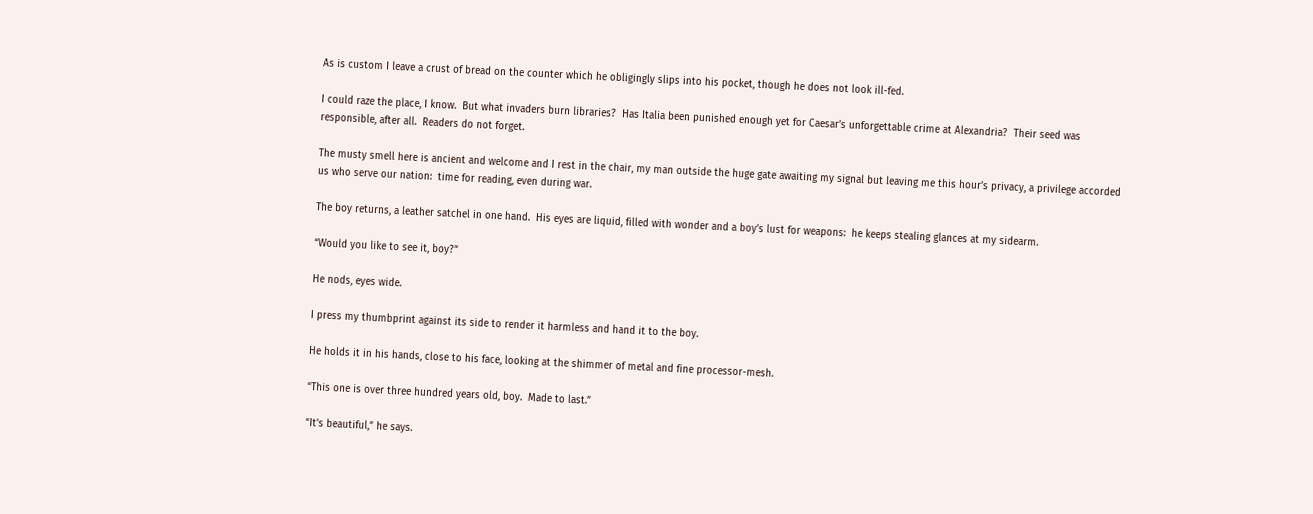As is custom I leave a crust of bread on the counter which he obligingly slips into his pocket, though he does not look ill-fed.

I could raze the place, I know.  But what invaders burn libraries?  Has Italia been punished enough yet for Caesar’s unforgettable crime at Alexandria?  Their seed was responsible, after all.  Readers do not forget.

The musty smell here is ancient and welcome and I rest in the chair, my man outside the huge gate awaiting my signal but leaving me this hour’s privacy, a privilege accorded us who serve our nation:  time for reading, even during war.

The boy returns, a leather satchel in one hand.  His eyes are liquid, filled with wonder and a boy’s lust for weapons:  he keeps stealing glances at my sidearm.

“Would you like to see it, boy?”

He nods, eyes wide.

I press my thumbprint against its side to render it harmless and hand it to the boy.

He holds it in his hands, close to his face, looking at the shimmer of metal and fine processor-mesh.

“This one is over three hundred years old, boy.  Made to last.”

“It’s beautiful,” he says.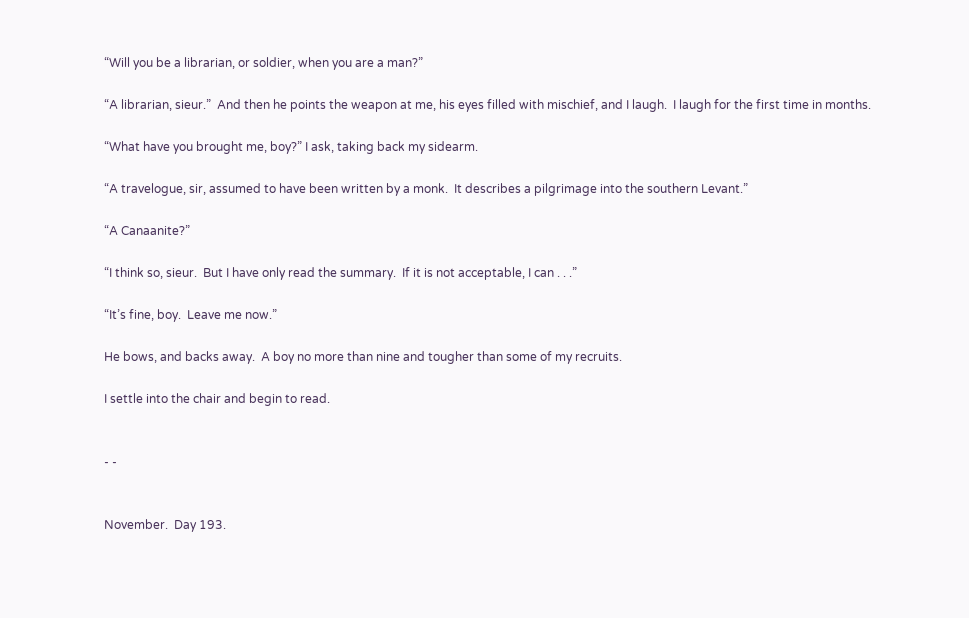“Will you be a librarian, or soldier, when you are a man?”

“A librarian, sieur.”  And then he points the weapon at me, his eyes filled with mischief, and I laugh.  I laugh for the first time in months.

“What have you brought me, boy?” I ask, taking back my sidearm.

“A travelogue, sir, assumed to have been written by a monk.  It describes a pilgrimage into the southern Levant.”

“A Canaanite?”

“I think so, sieur.  But I have only read the summary.  If it is not acceptable, I can . . .”

“It’s fine, boy.  Leave me now.”

He bows, and backs away.  A boy no more than nine and tougher than some of my recruits.

I settle into the chair and begin to read.


- -


November.  Day 193.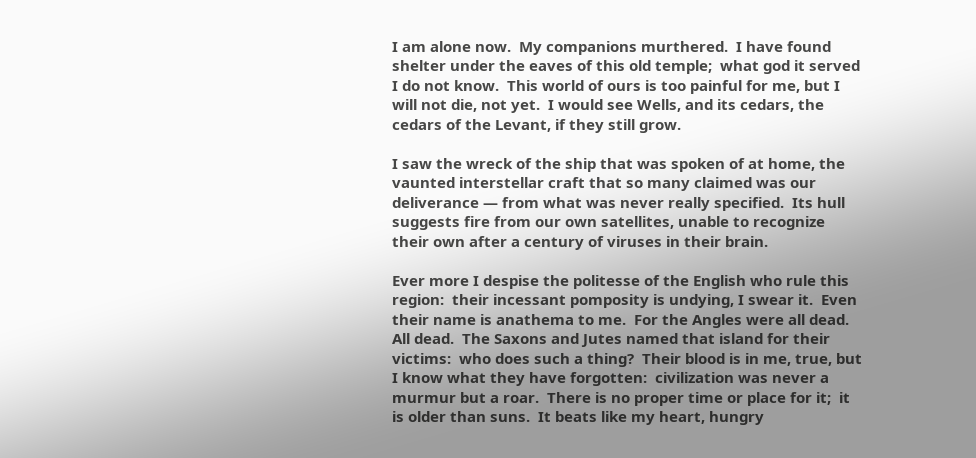I am alone now.  My companions murthered.  I have found shelter under the eaves of this old temple;  what god it served I do not know.  This world of ours is too painful for me, but I will not die, not yet.  I would see Wells, and its cedars, the cedars of the Levant, if they still grow.

I saw the wreck of the ship that was spoken of at home, the vaunted interstellar craft that so many claimed was our deliverance ― from what was never really specified.  Its hull suggests fire from our own satellites, unable to recognize their own after a century of viruses in their brain.

Ever more I despise the politesse of the English who rule this region:  their incessant pomposity is undying, I swear it.  Even their name is anathema to me.  For the Angles were all dead.  All dead.  The Saxons and Jutes named that island for their victims:  who does such a thing?  Their blood is in me, true, but I know what they have forgotten:  civilization was never a murmur but a roar.  There is no proper time or place for it;  it is older than suns.  It beats like my heart, hungry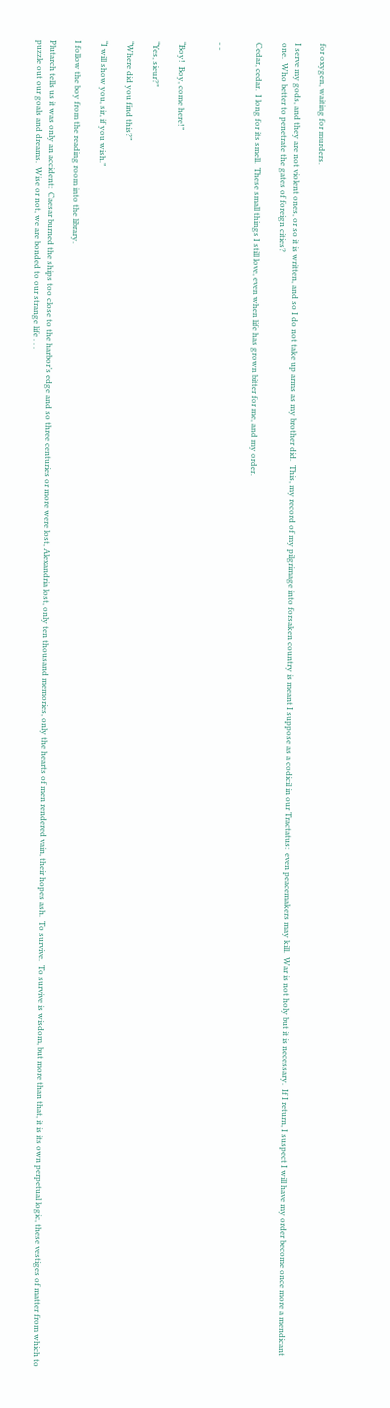for oxygen, waiting for murders.

I serve my gods, and they are not violent ones, or so it is written, and so I do not take up arms as my brother did.  This, my record of my pilgrimage into forsaken country is meant I suppose as a codicil in our Tractatus:  even peacemakers may kill.  War is not holy but it is necessary.  If I return, I suspect I will have my order become once more a mendicant one.  Who better to penetrate the gates of foreign cities?

Cedar, cedar.  I long for its smell.  These small things I still love, even when life has grown bitter for me, and my order.


- -


“Boy!  Boy, come here!”

“Yes, sieur?”

“Where did you find this?”

“I will show you, sir, if you wish.”

I follow the boy from the reading room into the library.

Plutarch tells us it was only an accident:  Caesar burned the ships too close to the harbor’s edge and so three centuries or more were lost, Alexandria lost, only ten thousand memories, only the hearts of men rendered vain, their hopes ash.  To survive.  To survive is wisdom, but more than that, it is its own perpetual logic, these vestiges of matter from which to puzzle out our goals and dreams.  Wise or not, we are bonded to our strange life . . .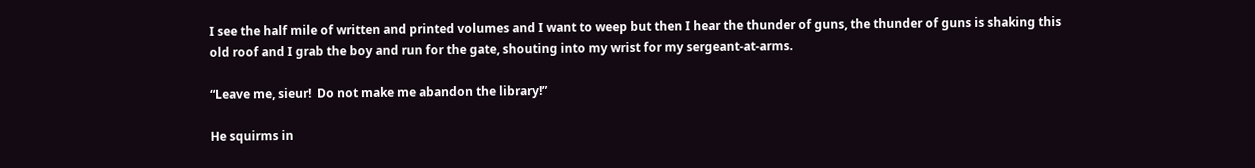I see the half mile of written and printed volumes and I want to weep but then I hear the thunder of guns, the thunder of guns is shaking this old roof and I grab the boy and run for the gate, shouting into my wrist for my sergeant-at-arms.

“Leave me, sieur!  Do not make me abandon the library!”

He squirms in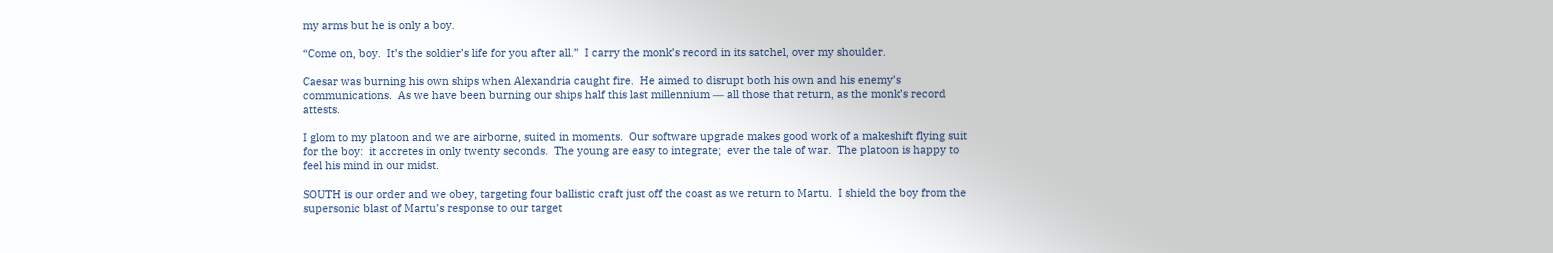my arms but he is only a boy.

“Come on, boy.  It’s the soldier’s life for you after all.”  I carry the monk’s record in its satchel, over my shoulder.

Caesar was burning his own ships when Alexandria caught fire.  He aimed to disrupt both his own and his enemy’s communications.  As we have been burning our ships half this last millennium ― all those that return, as the monk’s record attests.

I glom to my platoon and we are airborne, suited in moments.  Our software upgrade makes good work of a makeshift flying suit for the boy:  it accretes in only twenty seconds.  The young are easy to integrate;  ever the tale of war.  The platoon is happy to feel his mind in our midst.

SOUTH is our order and we obey, targeting four ballistic craft just off the coast as we return to Martu.  I shield the boy from the supersonic blast of Martu’s response to our target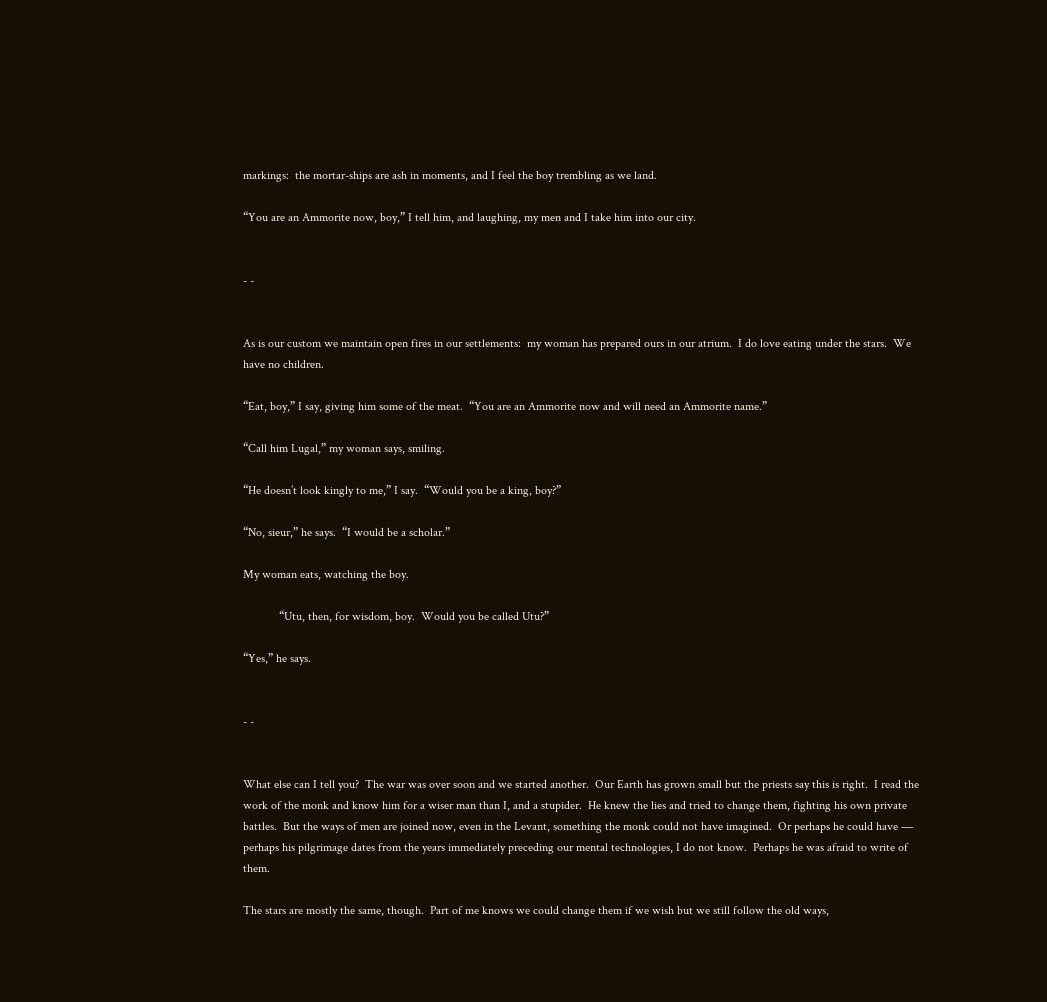markings:  the mortar-ships are ash in moments, and I feel the boy trembling as we land.

“You are an Ammorite now, boy,” I tell him, and laughing, my men and I take him into our city.


- -


As is our custom we maintain open fires in our settlements:  my woman has prepared ours in our atrium.  I do love eating under the stars.  We have no children.

“Eat, boy,” I say, giving him some of the meat.  “You are an Ammorite now and will need an Ammorite name.”

“Call him Lugal,” my woman says, smiling.

“He doesn’t look kingly to me,” I say.  “Would you be a king, boy?”

“No, sieur,” he says.  “I would be a scholar.”

My woman eats, watching the boy.

            “Utu, then, for wisdom, boy.  Would you be called Utu?”

“Yes,” he says.


- -


What else can I tell you?  The war was over soon and we started another.  Our Earth has grown small but the priests say this is right.  I read the work of the monk and know him for a wiser man than I, and a stupider.  He knew the lies and tried to change them, fighting his own private battles.  But the ways of men are joined now, even in the Levant, something the monk could not have imagined.  Or perhaps he could have ― perhaps his pilgrimage dates from the years immediately preceding our mental technologies, I do not know.  Perhaps he was afraid to write of them.

The stars are mostly the same, though.  Part of me knows we could change them if we wish but we still follow the old ways,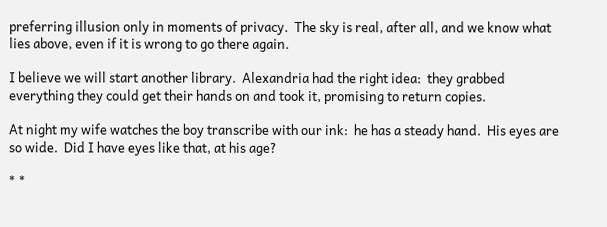preferring illusion only in moments of privacy.  The sky is real, after all, and we know what lies above, even if it is wrong to go there again.

I believe we will start another library.  Alexandria had the right idea:  they grabbed everything they could get their hands on and took it, promising to return copies.

At night my wife watches the boy transcribe with our ink:  he has a steady hand.  His eyes are so wide.  Did I have eyes like that, at his age?

* *